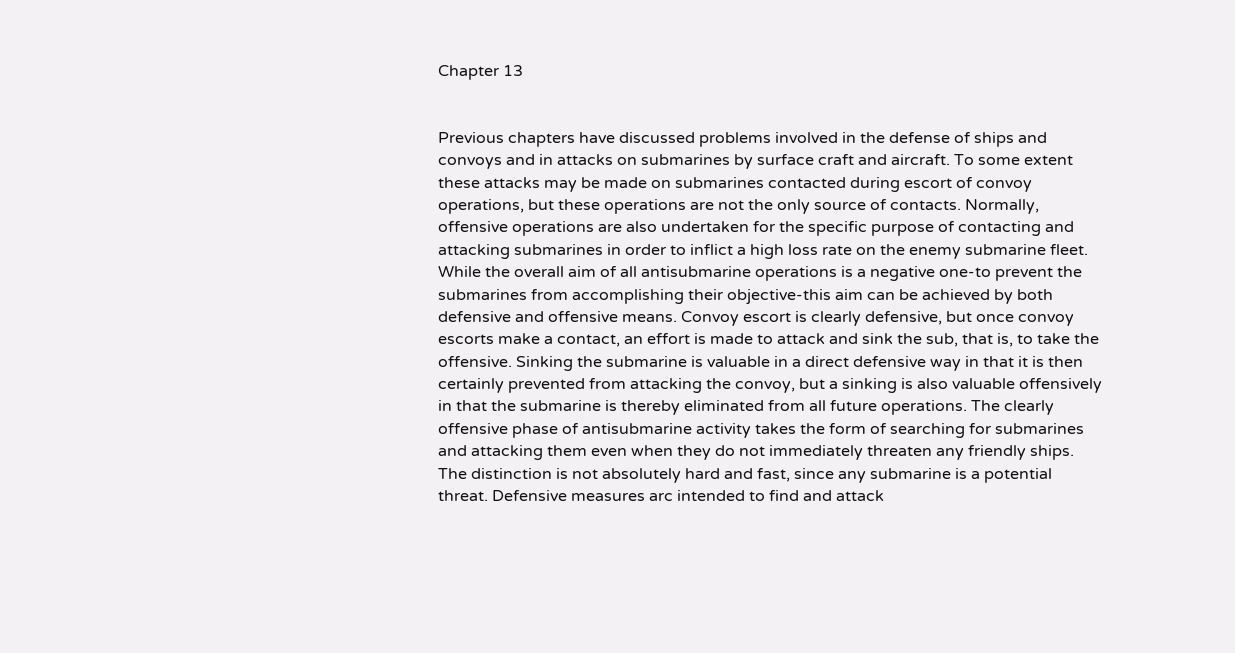Chapter 13


Previous chapters have discussed problems involved in the defense of ships and convoys and in attacks on submarines by surface craft and aircraft. To some extent these attacks may be made on submarines contacted during escort of convoy operations, but these operations are not the only source of contacts. Normally, offensive operations are also undertaken for the specific purpose of contacting and attacking submarines in order to inflict a high loss rate on the enemy submarine fleet. While the overall aim of all antisubmarine operations is a negative one-to prevent the submarines from accomplishing their objective-this aim can be achieved by both defensive and offensive means. Convoy escort is clearly defensive, but once convoy escorts make a contact, an effort is made to attack and sink the sub, that is, to take the offensive. Sinking the submarine is valuable in a direct defensive way in that it is then certainly prevented from attacking the convoy, but a sinking is also valuable offensively in that the submarine is thereby eliminated from all future operations. The clearly offensive phase of antisubmarine activity takes the form of searching for submarines and attacking them even when they do not immediately threaten any friendly ships. The distinction is not absolutely hard and fast, since any submarine is a potential threat. Defensive measures arc intended to find and attack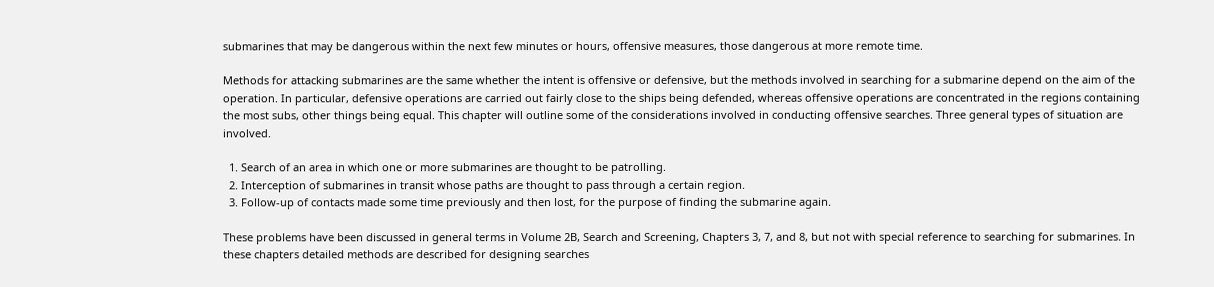submarines that may be dangerous within the next few minutes or hours, offensive measures, those dangerous at more remote time.

Methods for attacking submarines are the same whether the intent is offensive or defensive, but the methods involved in searching for a submarine depend on the aim of the operation. In particular, defensive operations are carried out fairly close to the ships being defended, whereas offensive operations are concentrated in the regions containing the most subs, other things being equal. This chapter will outline some of the considerations involved in conducting offensive searches. Three general types of situation are involved.

  1. Search of an area in which one or more submarines are thought to be patrolling.
  2. Interception of submarines in transit whose paths are thought to pass through a certain region.
  3. Follow-up of contacts made some time previously and then lost, for the purpose of finding the submarine again.

These problems have been discussed in general terms in Volume 2B, Search and Screening, Chapters 3, 7, and 8, but not with special reference to searching for submarines. In these chapters detailed methods are described for designing searches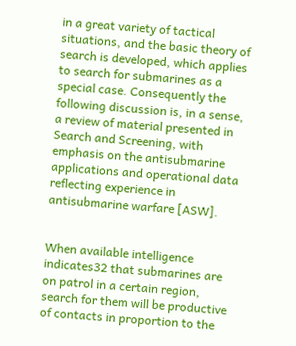in a great variety of tactical situations, and the basic theory of search is developed, which applies to search for submarines as a special case. Consequently the following discussion is, in a sense, a review of material presented in Search and Screening, with emphasis on the antisubmarine applications and operational data reflecting experience in antisubmarine warfare [ASW].


When available intelligence indicates32 that submarines are on patrol in a certain region, search for them will be productive of contacts in proportion to the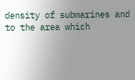density of submarines and to the area which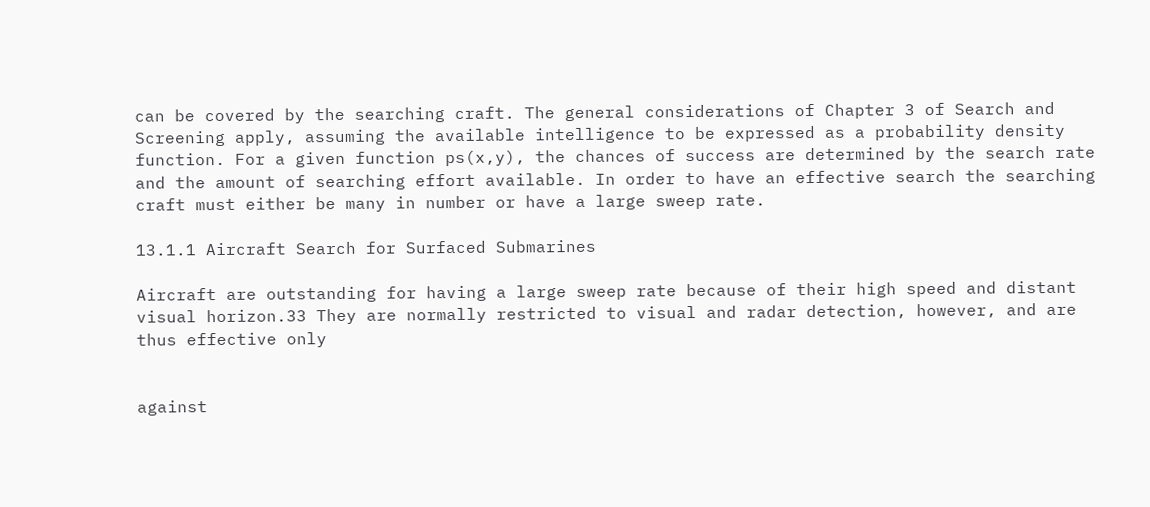can be covered by the searching craft. The general considerations of Chapter 3 of Search and Screening apply, assuming the available intelligence to be expressed as a probability density function. For a given function ps(x,y), the chances of success are determined by the search rate and the amount of searching effort available. In order to have an effective search the searching craft must either be many in number or have a large sweep rate.

13.1.1 Aircraft Search for Surfaced Submarines

Aircraft are outstanding for having a large sweep rate because of their high speed and distant visual horizon.33 They are normally restricted to visual and radar detection, however, and are thus effective only


against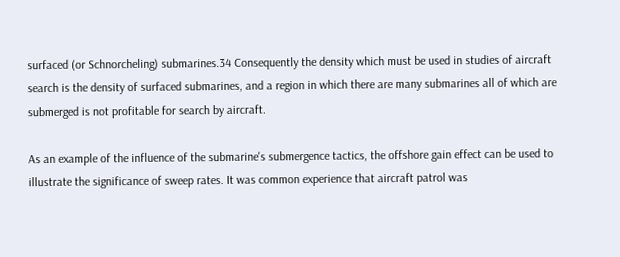surfaced (or Schnorcheling) submarines.34 Consequently the density which must be used in studies of aircraft search is the density of surfaced submarines, and a region in which there are many submarines all of which are submerged is not profitable for search by aircraft.

As an example of the influence of the submarine's submergence tactics, the offshore gain effect can be used to illustrate the significance of sweep rates. It was common experience that aircraft patrol was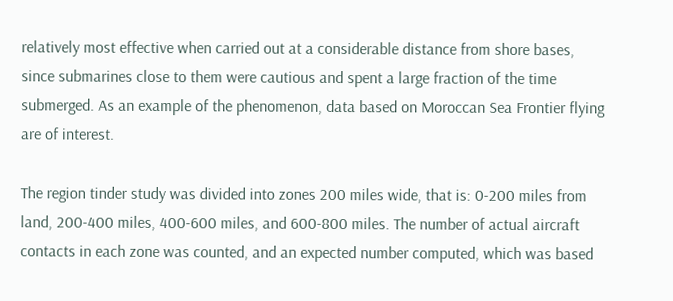relatively most effective when carried out at a considerable distance from shore bases, since submarines close to them were cautious and spent a large fraction of the time submerged. As an example of the phenomenon, data based on Moroccan Sea Frontier flying are of interest.

The region tinder study was divided into zones 200 miles wide, that is: 0-200 miles from land, 200-400 miles, 400-600 miles, and 600-800 miles. The number of actual aircraft contacts in each zone was counted, and an expected number computed, which was based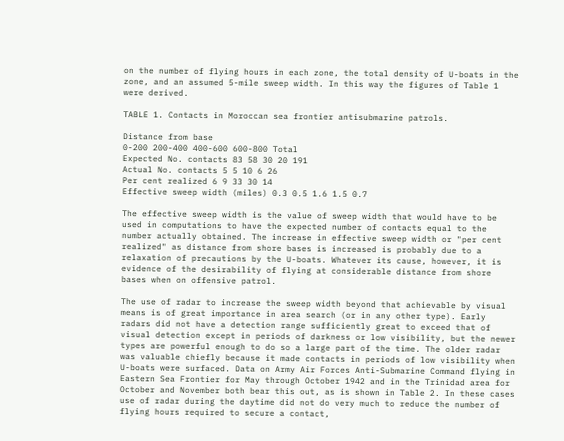on the number of flying hours in each zone, the total density of U-boats in the zone, and an assumed 5-mile sweep width. In this way the figures of Table 1 were derived.

TABLE 1. Contacts in Moroccan sea frontier antisubmarine patrols.

Distance from base
0-200 200-400 400-600 600-800 Total
Expected No. contacts 83 58 30 20 191
Actual No. contacts 5 5 10 6 26
Per cent realized 6 9 33 30 14
Effective sweep width (miles) 0.3 0.5 1.6 1.5 0.7

The effective sweep width is the value of sweep width that would have to be used in computations to have the expected number of contacts equal to the number actually obtained. The increase in effective sweep width or "per cent realized" as distance from shore bases is increased is probably due to a relaxation of precautions by the U-boats. Whatever its cause, however, it is evidence of the desirability of flying at considerable distance from shore bases when on offensive patrol.

The use of radar to increase the sweep width beyond that achievable by visual means is of great importance in area search (or in any other type). Early radars did not have a detection range sufficiently great to exceed that of visual detection except in periods of darkness or low visibility, but the newer types are powerful enough to do so a large part of the time. The older radar was valuable chiefly because it made contacts in periods of low visibility when U-boats were surfaced. Data on Army Air Forces Anti-Submarine Command flying in Eastern Sea Frontier for May through October 1942 and in the Trinidad area for October and November both bear this out, as is shown in Table 2. In these cases use of radar during the daytime did not do very much to reduce the number of flying hours required to secure a contact,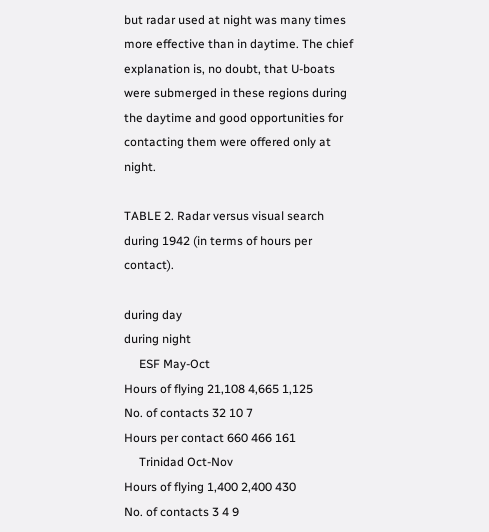but radar used at night was many times more effective than in daytime. The chief explanation is, no doubt, that U-boats were submerged in these regions during the daytime and good opportunities for contacting them were offered only at night.

TABLE 2. Radar versus visual search during 1942 (in terms of hours per contact).

during day
during night
     ESF May-Oct
Hours of flying 21,108 4,665 1,125
No. of contacts 32 10 7
Hours per contact 660 466 161
     Trinidad Oct-Nov
Hours of flying 1,400 2,400 430
No. of contacts 3 4 9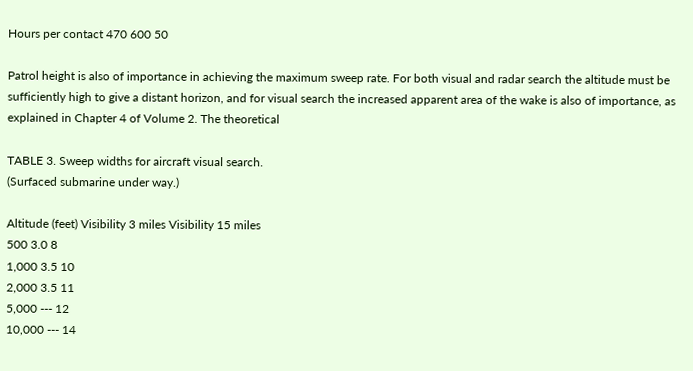Hours per contact 470 600 50

Patrol height is also of importance in achieving the maximum sweep rate. For both visual and radar search the altitude must be sufficiently high to give a distant horizon, and for visual search the increased apparent area of the wake is also of importance, as explained in Chapter 4 of Volume 2. The theoretical

TABLE 3. Sweep widths for aircraft visual search.
(Surfaced submarine under way.)

Altitude (feet) Visibility 3 miles Visibility 15 miles
500 3.0 8
1,000 3.5 10
2,000 3.5 11
5,000 --- 12
10,000 --- 14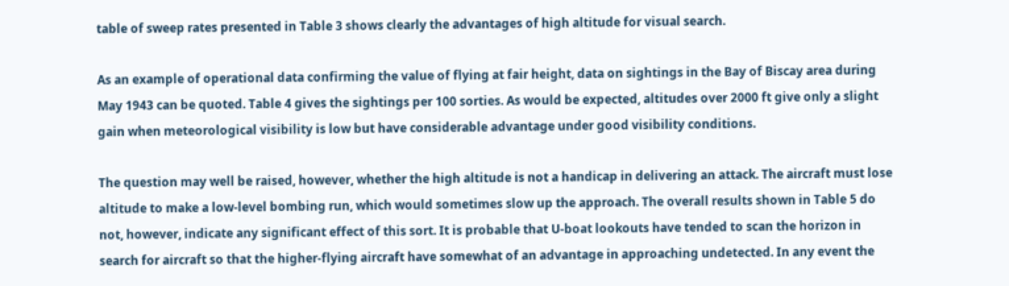table of sweep rates presented in Table 3 shows clearly the advantages of high altitude for visual search.

As an example of operational data confirming the value of flying at fair height, data on sightings in the Bay of Biscay area during May 1943 can be quoted. Table 4 gives the sightings per 100 sorties. As would be expected, altitudes over 2000 ft give only a slight gain when meteorological visibility is low but have considerable advantage under good visibility conditions.

The question may well be raised, however, whether the high altitude is not a handicap in delivering an attack. The aircraft must lose altitude to make a low-level bombing run, which would sometimes slow up the approach. The overall results shown in Table 5 do not, however, indicate any significant effect of this sort. It is probable that U-boat lookouts have tended to scan the horizon in search for aircraft so that the higher-flying aircraft have somewhat of an advantage in approaching undetected. In any event the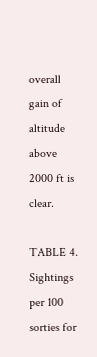overall gain of altitude above 2000 ft is clear.

TABLE 4. Sightings per 100 sorties for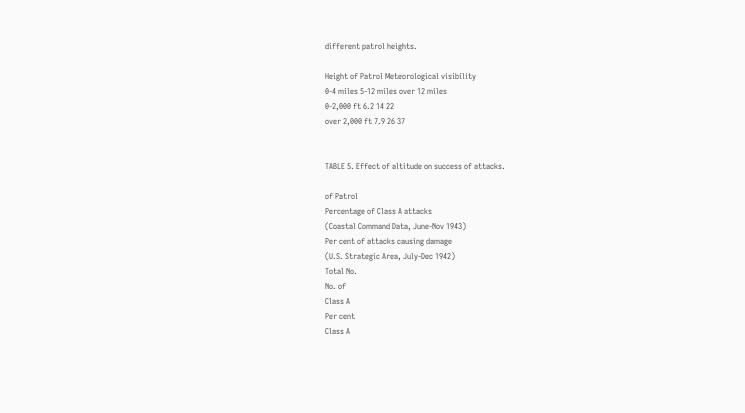different patrol heights.

Height of Patrol Meteorological visibility
0-4 miles 5-12 miles over 12 miles
0-2,000 ft 6.2 14 22
over 2,000 ft 7.9 26 37


TABLE 5. Effect of altitude on success of attacks.

of Patrol
Percentage of Class A attacks
(Coastal Command Data, June-Nov 1943)
Per cent of attacks causing damage
(U.S. Strategic Area, July-Dec 1942)
Total No.
No. of
Class A
Per cent
Class A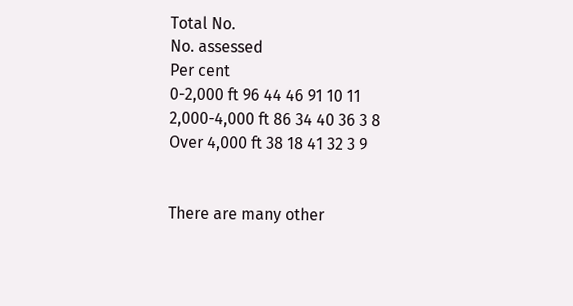Total No.
No. assessed
Per cent
0-2,000 ft 96 44 46 91 10 11
2,000-4,000 ft 86 34 40 36 3 8
Over 4,000 ft 38 18 41 32 3 9


There are many other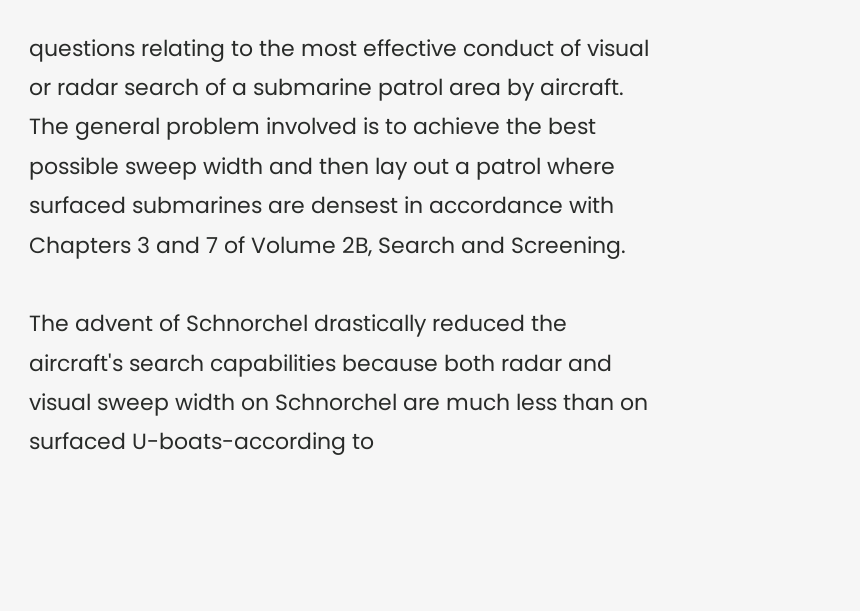questions relating to the most effective conduct of visual or radar search of a submarine patrol area by aircraft. The general problem involved is to achieve the best possible sweep width and then lay out a patrol where surfaced submarines are densest in accordance with Chapters 3 and 7 of Volume 2B, Search and Screening.

The advent of Schnorchel drastically reduced the aircraft's search capabilities because both radar and visual sweep width on Schnorchel are much less than on surfaced U-boats-according to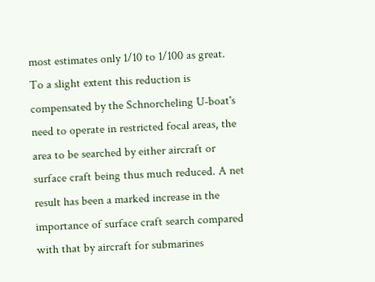most estimates only 1/10 to 1/100 as great. To a slight extent this reduction is compensated by the Schnorcheling U-boat's need to operate in restricted focal areas, the area to be searched by either aircraft or surface craft being thus much reduced. A net result has been a marked increase in the importance of surface craft search compared with that by aircraft for submarines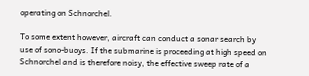operating on Schnorchel.

To some extent however, aircraft can conduct a sonar search by use of sono-buoys. If the submarine is proceeding at high speed on Schnorchel and is therefore noisy, the effective sweep rate of a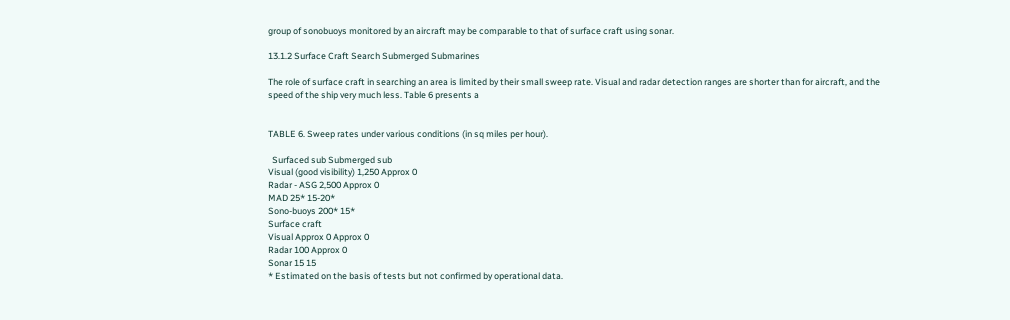group of sonobuoys monitored by an aircraft may be comparable to that of surface craft using sonar.

13.1.2 Surface Craft Search Submerged Submarines

The role of surface craft in searching an area is limited by their small sweep rate. Visual and radar detection ranges are shorter than for aircraft, and the speed of the ship very much less. Table 6 presents a


TABLE 6. Sweep rates under various conditions (in sq miles per hour).

  Surfaced sub Submerged sub
Visual (good visibility) 1,250 Approx 0
Radar - ASG 2,500 Approx 0
MAD 25* 15-20*
Sono-buoys 200* 15*
Surface craft
Visual Approx 0 Approx 0
Radar 100 Approx 0
Sonar 15 15
* Estimated on the basis of tests but not confirmed by operational data.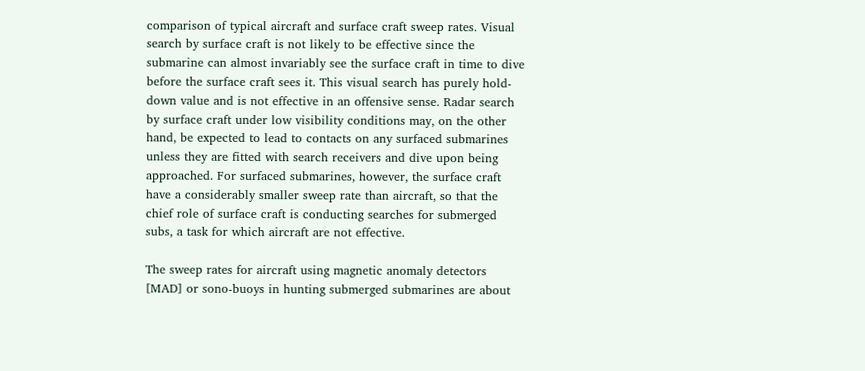comparison of typical aircraft and surface craft sweep rates. Visual search by surface craft is not likely to be effective since the submarine can almost invariably see the surface craft in time to dive before the surface craft sees it. This visual search has purely hold-down value and is not effective in an offensive sense. Radar search by surface craft under low visibility conditions may, on the other hand, be expected to lead to contacts on any surfaced submarines unless they are fitted with search receivers and dive upon being approached. For surfaced submarines, however, the surface craft have a considerably smaller sweep rate than aircraft, so that the chief role of surface craft is conducting searches for submerged subs, a task for which aircraft are not effective.

The sweep rates for aircraft using magnetic anomaly detectors [MAD] or sono-buoys in hunting submerged submarines are about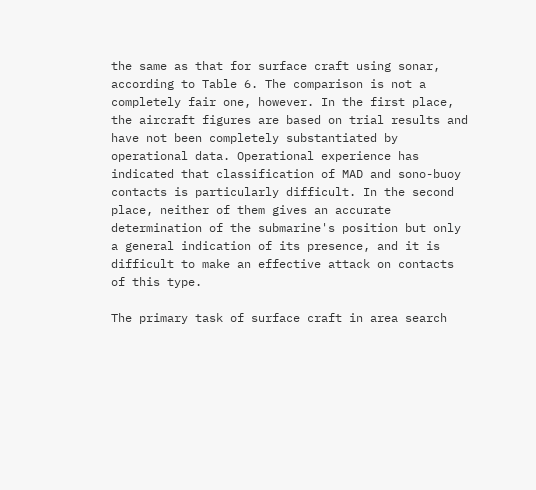the same as that for surface craft using sonar, according to Table 6. The comparison is not a completely fair one, however. In the first place, the aircraft figures are based on trial results and have not been completely substantiated by operational data. Operational experience has indicated that classification of MAD and sono-buoy contacts is particularly difficult. In the second place, neither of them gives an accurate determination of the submarine's position but only a general indication of its presence, and it is difficult to make an effective attack on contacts of this type.

The primary task of surface craft in area search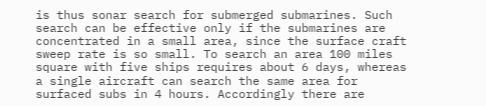is thus sonar search for submerged submarines. Such search can be effective only if the submarines are concentrated in a small area, since the surface craft sweep rate is so small. To search an area 100 miles square with five ships requires about 6 days, whereas a single aircraft can search the same area for surfaced subs in 4 hours. Accordingly there are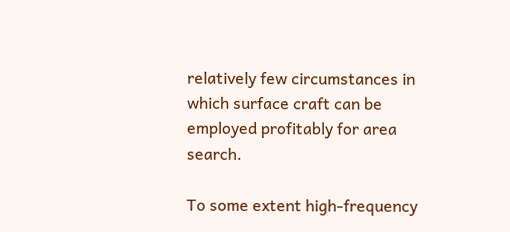relatively few circumstances in which surface craft can be employed profitably for area search.

To some extent high-frequency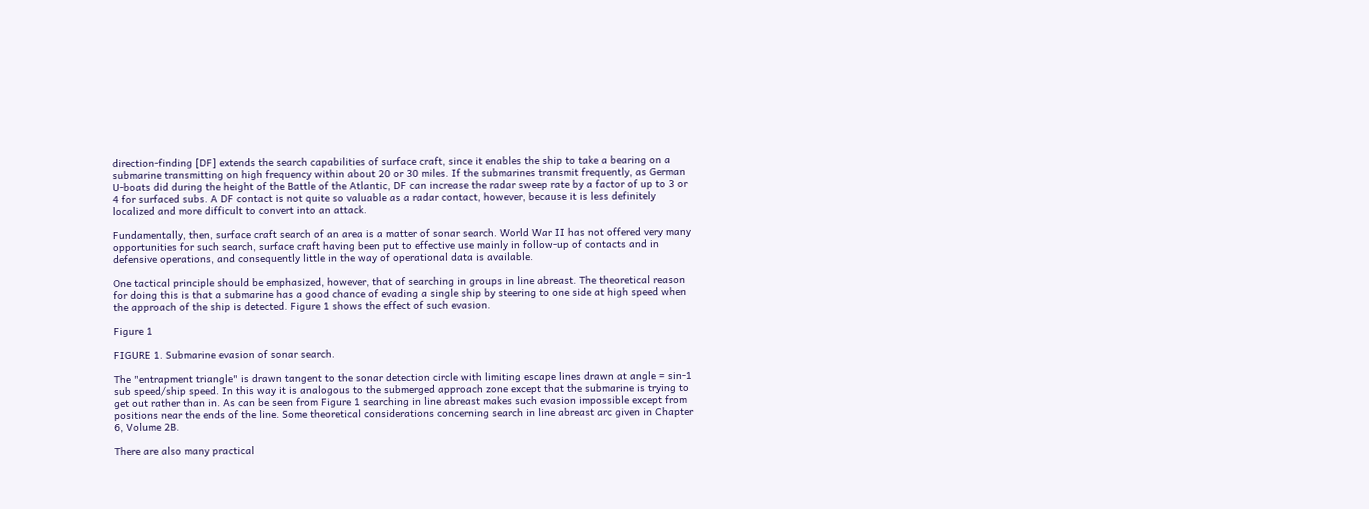direction-finding [DF] extends the search capabilities of surface craft, since it enables the ship to take a bearing on a submarine transmitting on high frequency within about 20 or 30 miles. If the submarines transmit frequently, as German U-boats did during the height of the Battle of the Atlantic, DF can increase the radar sweep rate by a factor of up to 3 or 4 for surfaced subs. A DF contact is not quite so valuable as a radar contact, however, because it is less definitely localized and more difficult to convert into an attack.

Fundamentally, then, surface craft search of an area is a matter of sonar search. World War II has not offered very many opportunities for such search, surface craft having been put to effective use mainly in follow-up of contacts and in defensive operations, and consequently little in the way of operational data is available.

One tactical principle should be emphasized, however, that of searching in groups in line abreast. The theoretical reason for doing this is that a submarine has a good chance of evading a single ship by steering to one side at high speed when the approach of the ship is detected. Figure 1 shows the effect of such evasion.

Figure 1

FIGURE 1. Submarine evasion of sonar search.

The "entrapment triangle" is drawn tangent to the sonar detection circle with limiting escape lines drawn at angle = sin-1 sub speed/ship speed. In this way it is analogous to the submerged approach zone except that the submarine is trying to get out rather than in. As can be seen from Figure 1 searching in line abreast makes such evasion impossible except from positions near the ends of the line. Some theoretical considerations concerning search in line abreast arc given in Chapter 6, Volume 2B.

There are also many practical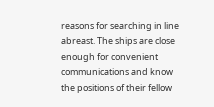reasons for searching in line abreast. The ships are close enough for convenient communications and know the positions of their fellow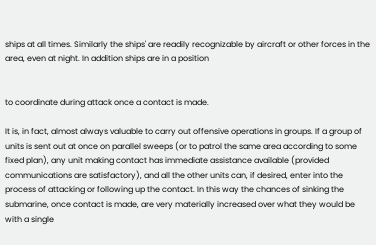ships at all times. Similarly the ships' are readily recognizable by aircraft or other forces in the area, even at night. In addition ships are in a position


to coordinate during attack once a contact is made.

It is, in fact, almost always valuable to carry out offensive operations in groups. If a group of units is sent out at once on parallel sweeps (or to patrol the same area according to some fixed plan), any unit making contact has immediate assistance available (provided communications are satisfactory), and all the other units can, if desired, enter into the process of attacking or following up the contact. In this way the chances of sinking the submarine, once contact is made, are very materially increased over what they would be with a single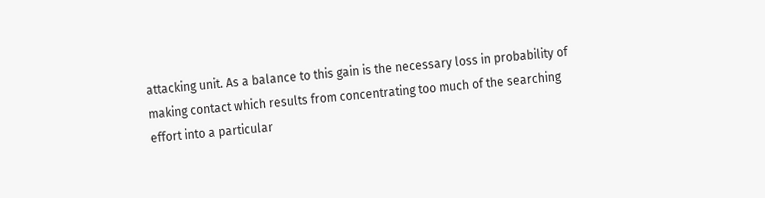attacking unit. As a balance to this gain is the necessary loss in probability of making contact which results from concentrating too much of the searching effort into a particular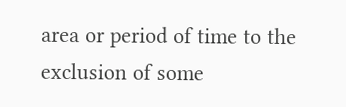area or period of time to the exclusion of some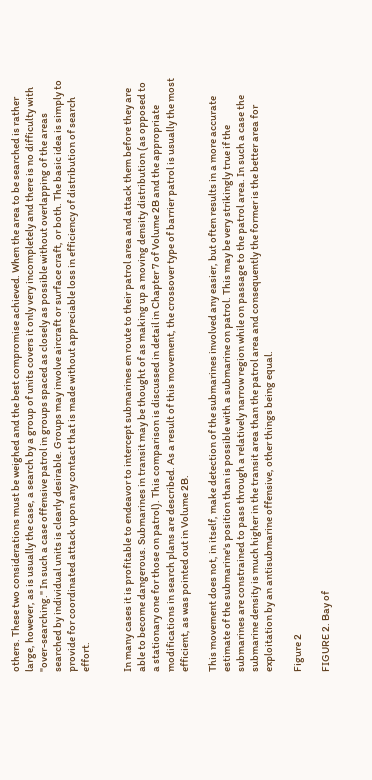others. These two considerations must be weighed and the best compromise achieved. When the area to be searched is rather large, however, as is usually the case, a search by a group of units covers it only very incompletely and there is no difficulty with "over-searching." In such a case offensive patrol in groups spaced as closely as possible without overlapping of the areas searched by individual units is clearly desirable. Groups may involve aircraft or surface craft, or both. The basic idea is simply to provide for coordinated attack upon any contact that is made without appreciable loss in efficiency of distribution of search effort.


In many cases it is profitable to endeavor to intercept submarines en route to their patrol area and attack them before they are able to become dangerous. Submarines in transit may be thought of as making up a moving density distribution (as opposed to a stationary one for those on patrol). This comparison is discussed in detail in Chapter 7 of Volume 2B and the appropriate modifications in search plans are described. As a result of this movement, the crossover type of barrier patrol is usually the most efficient, as was pointed out in Volume 2B.

This movement does not, in itself, make detection of the submarines involved any easier, but often results in a more accurate estimate of the submarine's position than is possible with a submarine on patrol. This may be very strikingly true if the submarines are constrained to pass through a relatively narrow region while on passage to the patrol area. In such a case the submarine density is much higher in the transit area than the patrol area and consequently the former is the better area for exploitation by an antisubmarine offensive, other things being equal.

Figure 2

FIGURE 2. Bay of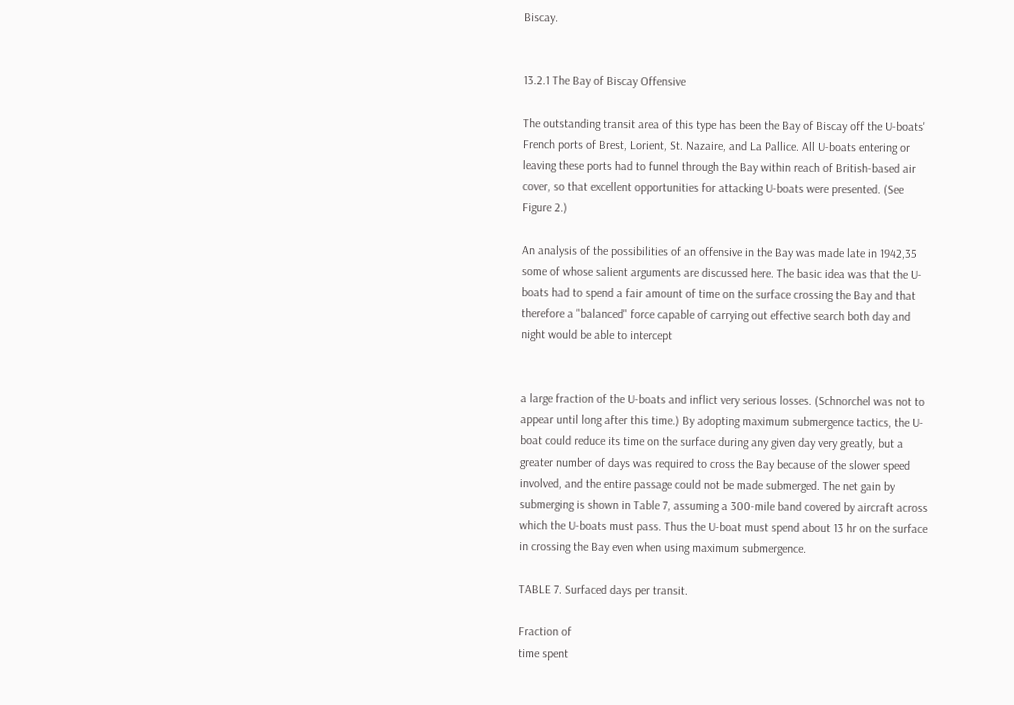Biscay.


13.2.1 The Bay of Biscay Offensive

The outstanding transit area of this type has been the Bay of Biscay off the U-boats' French ports of Brest, Lorient, St. Nazaire, and La Pallice. All U-boats entering or leaving these ports had to funnel through the Bay within reach of British-based air cover, so that excellent opportunities for attacking U-boats were presented. (See Figure 2.)

An analysis of the possibilities of an offensive in the Bay was made late in 1942,35 some of whose salient arguments are discussed here. The basic idea was that the U-boats had to spend a fair amount of time on the surface crossing the Bay and that therefore a "balanced" force capable of carrying out effective search both day and night would be able to intercept


a large fraction of the U-boats and inflict very serious losses. (Schnorchel was not to appear until long after this time.) By adopting maximum submergence tactics, the U-boat could reduce its time on the surface during any given day very greatly, but a greater number of days was required to cross the Bay because of the slower speed involved, and the entire passage could not be made submerged. The net gain by submerging is shown in Table 7, assuming a 300-mile band covered by aircraft across which the U-boats must pass. Thus the U-boat must spend about 13 hr on the surface in crossing the Bay even when using maximum submergence.

TABLE 7. Surfaced days per transit.

Fraction of
time spent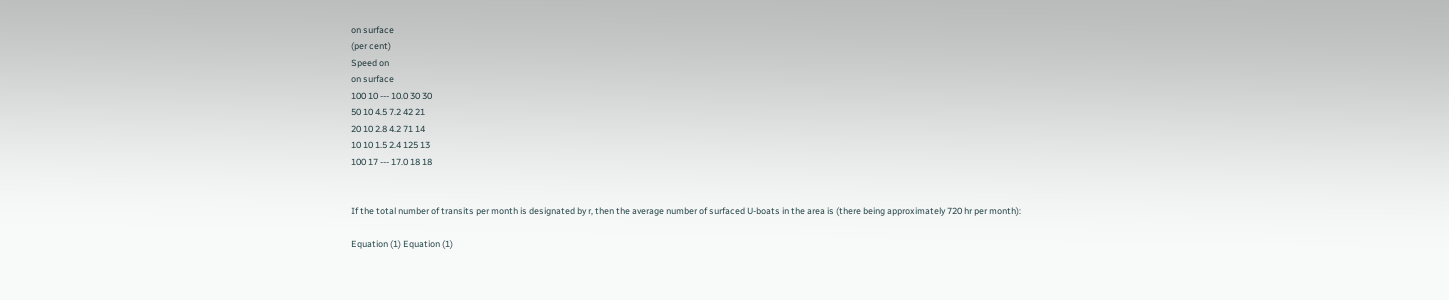on surface
(per cent)
Speed on
on surface
100 10 --- 10.0 30 30
50 10 4.5 7.2 42 21
20 10 2.8 4.2 71 14
10 10 1.5 2.4 125 13
100 17 --- 17.0 18 18


If the total number of transits per month is designated by r, then the average number of surfaced U-boats in the area is (there being approximately 720 hr per month):

Equation (1) Equation (1)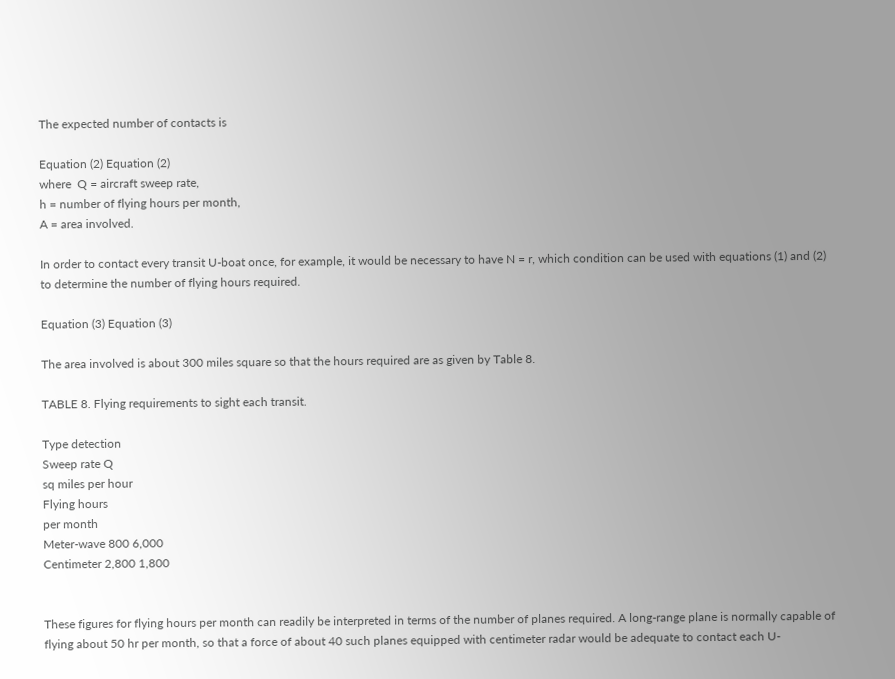The expected number of contacts is

Equation (2) Equation (2)
where  Q = aircraft sweep rate,
h = number of flying hours per month,
A = area involved.

In order to contact every transit U-boat once, for example, it would be necessary to have N = r, which condition can be used with equations (1) and (2) to determine the number of flying hours required.

Equation (3) Equation (3)

The area involved is about 300 miles square so that the hours required are as given by Table 8.

TABLE 8. Flying requirements to sight each transit.

Type detection
Sweep rate Q
sq miles per hour
Flying hours
per month
Meter-wave 800 6,000
Centimeter 2,800 1,800


These figures for flying hours per month can readily be interpreted in terms of the number of planes required. A long-range plane is normally capable of flying about 50 hr per month, so that a force of about 40 such planes equipped with centimeter radar would be adequate to contact each U-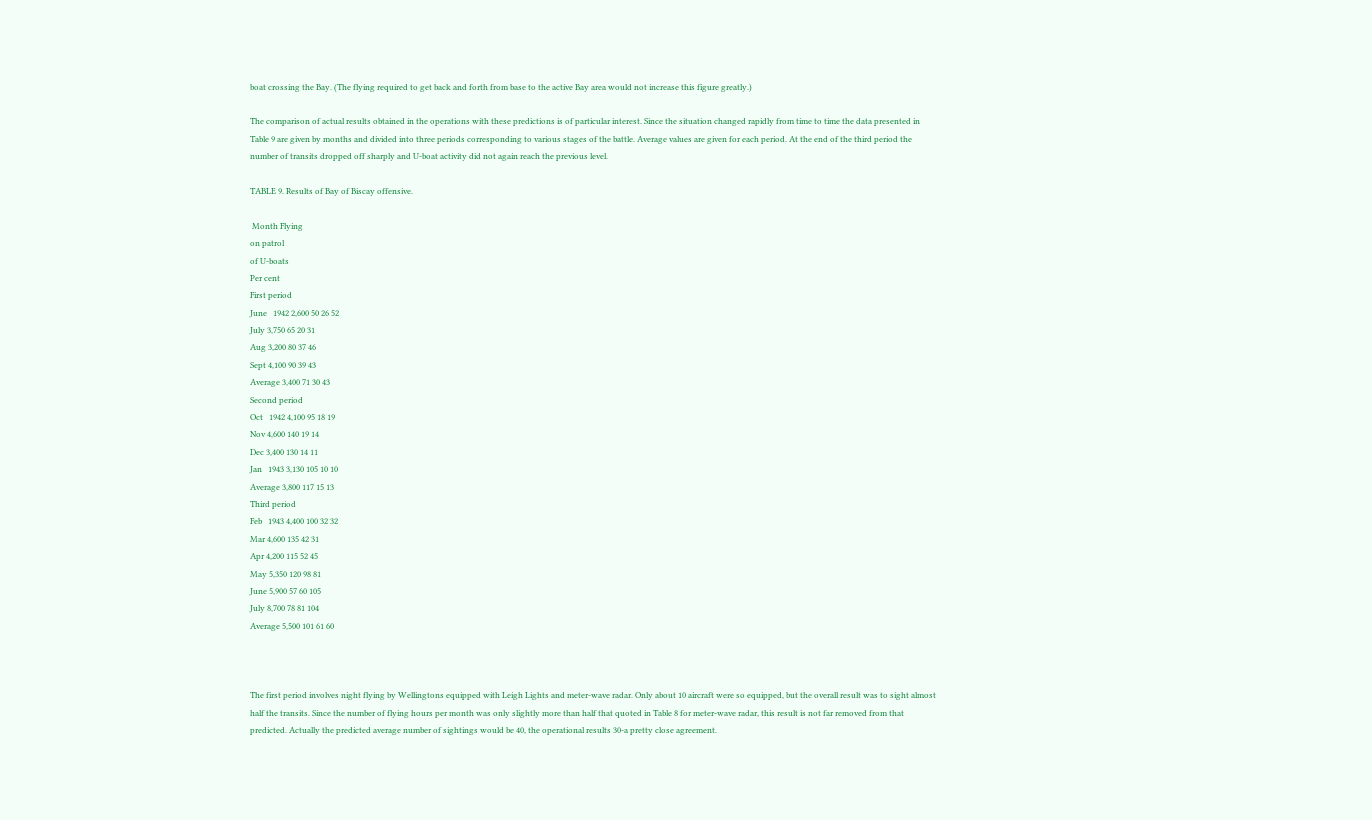boat crossing the Bay. (The flying required to get back and forth from base to the active Bay area would not increase this figure greatly.)

The comparison of actual results obtained in the operations with these predictions is of particular interest. Since the situation changed rapidly from time to time the data presented in Table 9 are given by months and divided into three periods corresponding to various stages of the battle. Average values are given for each period. At the end of the third period the number of transits dropped off sharply and U-boat activity did not again reach the previous level.

TABLE 9. Results of Bay of Biscay offensive.

 Month Flying
on patrol
of U-boats
Per cent
First period
June   1942 2,600 50 26 52
July 3,750 65 20 31
Aug 3,200 80 37 46
Sept 4,100 90 39 43
Average 3,400 71 30 43
Second period
Oct   1942 4,100 95 18 19
Nov 4,600 140 19 14
Dec 3,400 130 14 11
Jan   1943 3,130 105 10 10
Average 3,800 117 15 13
Third period
Feb   1943 4,400 100 32 32
Mar 4,600 135 42 31
Apr 4,200 115 52 45
May 5,350 120 98 81
June 5,900 57 60 105
July 8,700 78 81 104
Average 5,500 101 61 60



The first period involves night flying by Wellingtons equipped with Leigh Lights and meter-wave radar. Only about 10 aircraft were so equipped, but the overall result was to sight almost half the transits. Since the number of flying hours per month was only slightly more than half that quoted in Table 8 for meter-wave radar, this result is not far removed from that predicted. Actually the predicted average number of sightings would be 40, the operational results 30-a pretty close agreement.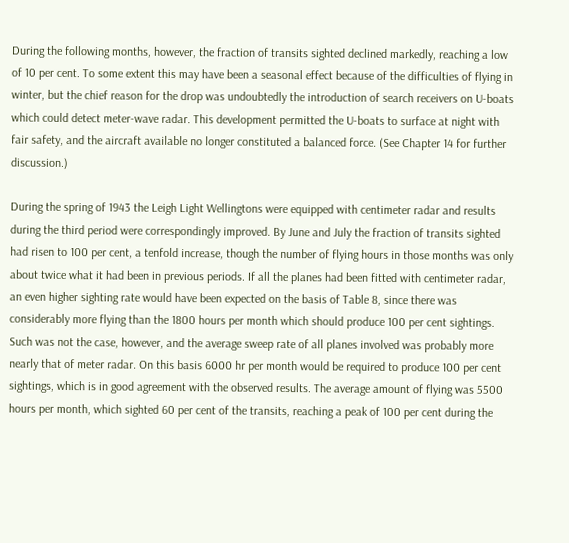During the following months, however, the fraction of transits sighted declined markedly, reaching a low of 10 per cent. To some extent this may have been a seasonal effect because of the difficulties of flying in winter, but the chief reason for the drop was undoubtedly the introduction of search receivers on U-boats which could detect meter-wave radar. This development permitted the U-boats to surface at night with fair safety, and the aircraft available no longer constituted a balanced force. (See Chapter 14 for further discussion.)

During the spring of 1943 the Leigh Light Wellingtons were equipped with centimeter radar and results during the third period were correspondingly improved. By June and July the fraction of transits sighted had risen to 100 per cent, a tenfold increase, though the number of flying hours in those months was only about twice what it had been in previous periods. If all the planes had been fitted with centimeter radar, an even higher sighting rate would have been expected on the basis of Table 8, since there was considerably more flying than the 1800 hours per month which should produce 100 per cent sightings. Such was not the case, however, and the average sweep rate of all planes involved was probably more nearly that of meter radar. On this basis 6000 hr per month would be required to produce 100 per cent sightings, which is in good agreement with the observed results. The average amount of flying was 5500 hours per month, which sighted 60 per cent of the transits, reaching a peak of 100 per cent during the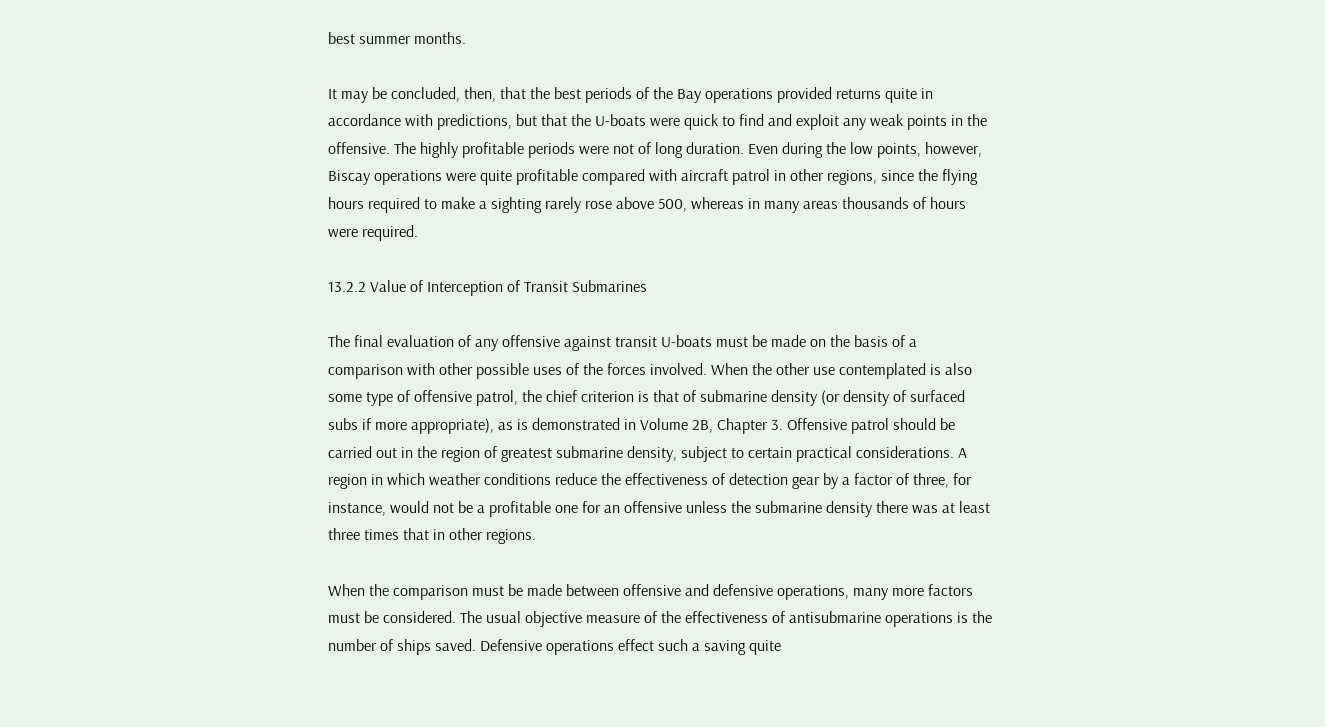best summer months.

It may be concluded, then, that the best periods of the Bay operations provided returns quite in accordance with predictions, but that the U-boats were quick to find and exploit any weak points in the offensive. The highly profitable periods were not of long duration. Even during the low points, however, Biscay operations were quite profitable compared with aircraft patrol in other regions, since the flying hours required to make a sighting rarely rose above 500, whereas in many areas thousands of hours were required.

13.2.2 Value of Interception of Transit Submarines

The final evaluation of any offensive against transit U-boats must be made on the basis of a comparison with other possible uses of the forces involved. When the other use contemplated is also some type of offensive patrol, the chief criterion is that of submarine density (or density of surfaced subs if more appropriate), as is demonstrated in Volume 2B, Chapter 3. Offensive patrol should be carried out in the region of greatest submarine density, subject to certain practical considerations. A region in which weather conditions reduce the effectiveness of detection gear by a factor of three, for instance, would not be a profitable one for an offensive unless the submarine density there was at least three times that in other regions.

When the comparison must be made between offensive and defensive operations, many more factors must be considered. The usual objective measure of the effectiveness of antisubmarine operations is the number of ships saved. Defensive operations effect such a saving quite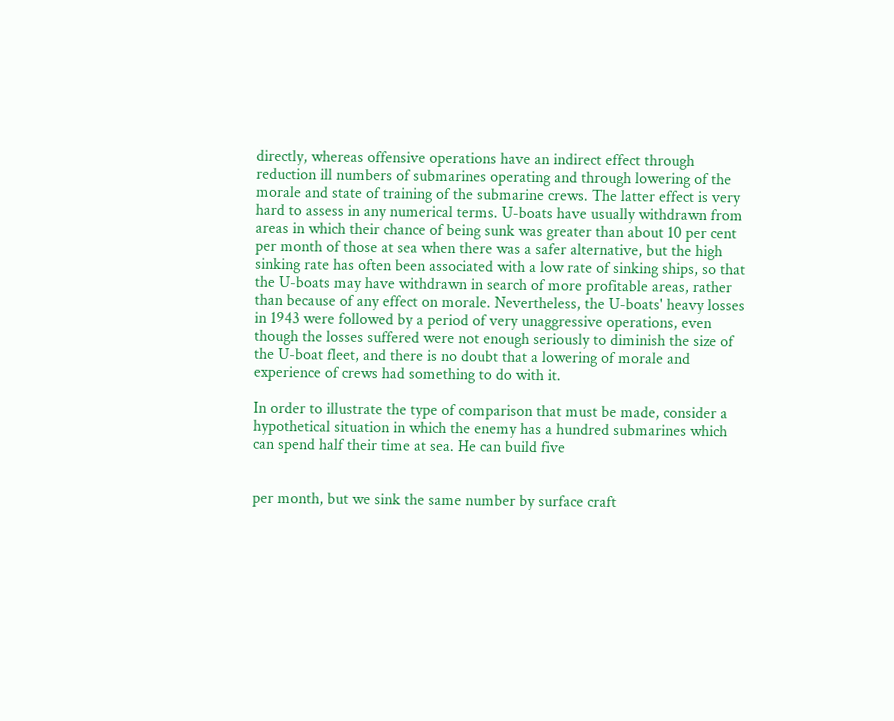directly, whereas offensive operations have an indirect effect through reduction ill numbers of submarines operating and through lowering of the morale and state of training of the submarine crews. The latter effect is very hard to assess in any numerical terms. U-boats have usually withdrawn from areas in which their chance of being sunk was greater than about 10 per cent per month of those at sea when there was a safer alternative, but the high sinking rate has often been associated with a low rate of sinking ships, so that the U-boats may have withdrawn in search of more profitable areas, rather than because of any effect on morale. Nevertheless, the U-boats' heavy losses in 1943 were followed by a period of very unaggressive operations, even though the losses suffered were not enough seriously to diminish the size of the U-boat fleet, and there is no doubt that a lowering of morale and experience of crews had something to do with it.

In order to illustrate the type of comparison that must be made, consider a hypothetical situation in which the enemy has a hundred submarines which can spend half their time at sea. He can build five


per month, but we sink the same number by surface craft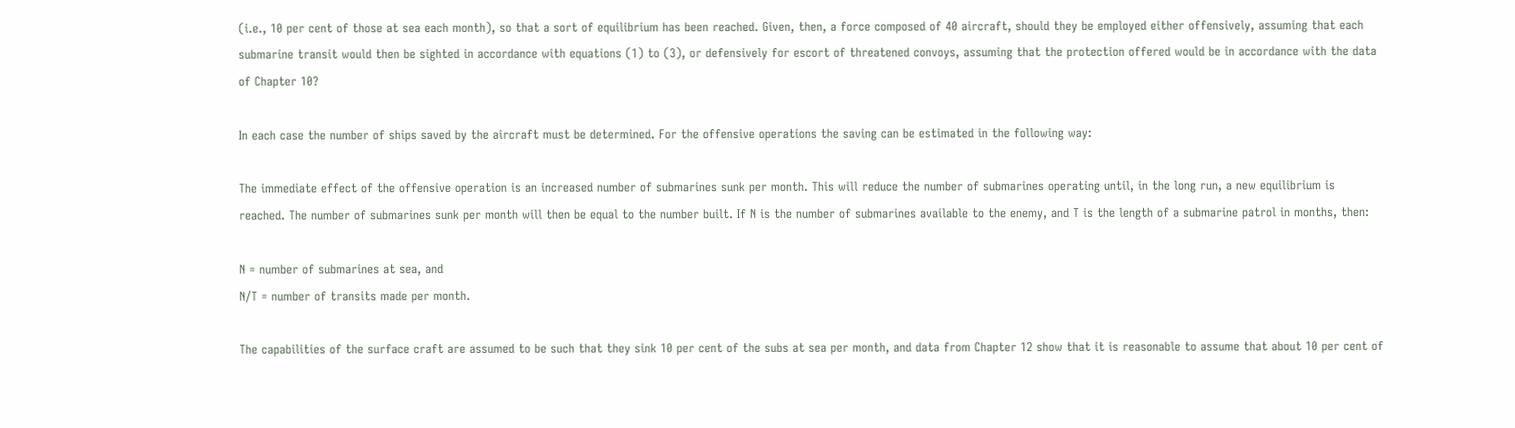(i.e., 10 per cent of those at sea each month), so that a sort of equilibrium has been reached. Given, then, a force composed of 40 aircraft, should they be employed either offensively, assuming that each submarine transit would then be sighted in accordance with equations (1) to (3), or defensively for escort of threatened convoys, assuming that the protection offered would be in accordance with the data of Chapter 10?

In each case the number of ships saved by the aircraft must be determined. For the offensive operations the saving can be estimated in the following way:

The immediate effect of the offensive operation is an increased number of submarines sunk per month. This will reduce the number of submarines operating until, in the long run, a new equilibrium is reached. The number of submarines sunk per month will then be equal to the number built. If N is the number of submarines available to the enemy, and T is the length of a submarine patrol in months, then:

N = number of submarines at sea, and
N/T = number of transits made per month.

The capabilities of the surface craft are assumed to be such that they sink 10 per cent of the subs at sea per month, and data from Chapter 12 show that it is reasonable to assume that about 10 per cent of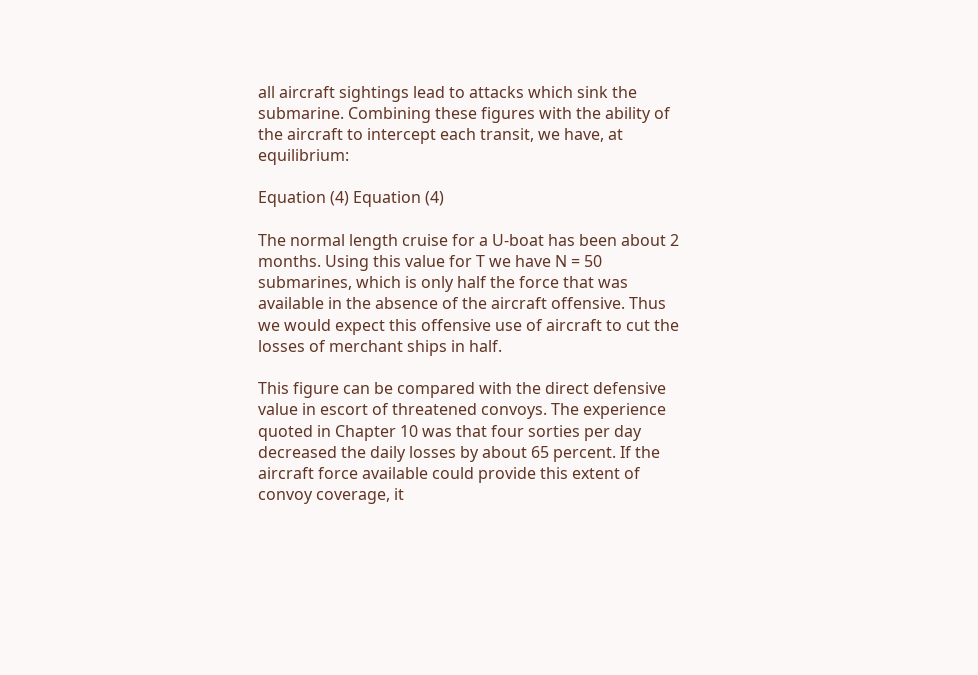all aircraft sightings lead to attacks which sink the submarine. Combining these figures with the ability of the aircraft to intercept each transit, we have, at equilibrium:

Equation (4) Equation (4)

The normal length cruise for a U-boat has been about 2 months. Using this value for T we have N = 50 submarines, which is only half the force that was available in the absence of the aircraft offensive. Thus we would expect this offensive use of aircraft to cut the losses of merchant ships in half.

This figure can be compared with the direct defensive value in escort of threatened convoys. The experience quoted in Chapter 10 was that four sorties per day decreased the daily losses by about 65 percent. If the aircraft force available could provide this extent of convoy coverage, it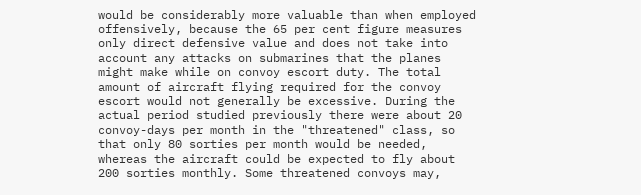would be considerably more valuable than when employed offensively, because the 65 per cent figure measures only direct defensive value and does not take into account any attacks on submarines that the planes might make while on convoy escort duty. The total amount of aircraft flying required for the convoy escort would not generally be excessive. During the actual period studied previously there were about 20 convoy-days per month in the "threatened" class, so that only 80 sorties per month would be needed, whereas the aircraft could be expected to fly about 200 sorties monthly. Some threatened convoys may,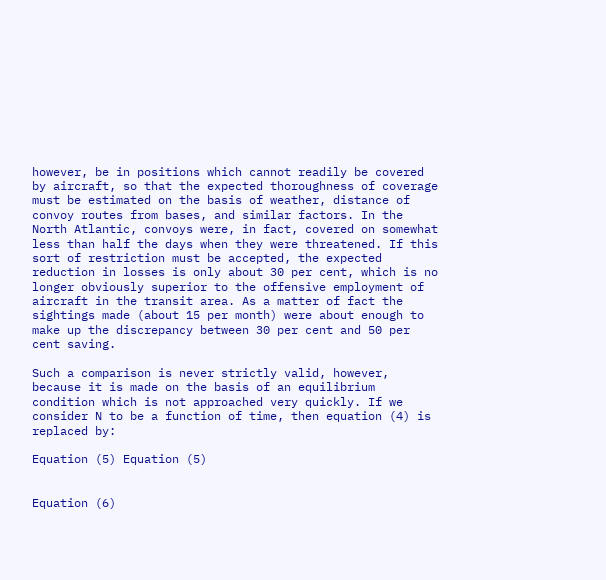however, be in positions which cannot readily be covered by aircraft, so that the expected thoroughness of coverage must be estimated on the basis of weather, distance of convoy routes from bases, and similar factors. In the North Atlantic, convoys were, in fact, covered on somewhat less than half the days when they were threatened. If this sort of restriction must be accepted, the expected reduction in losses is only about 30 per cent, which is no longer obviously superior to the offensive employment of aircraft in the transit area. As a matter of fact the sightings made (about 15 per month) were about enough to make up the discrepancy between 30 per cent and 50 per cent saving.

Such a comparison is never strictly valid, however, because it is made on the basis of an equilibrium condition which is not approached very quickly. If we consider N to be a function of time, then equation (4) is replaced by:

Equation (5) Equation (5)


Equation (6)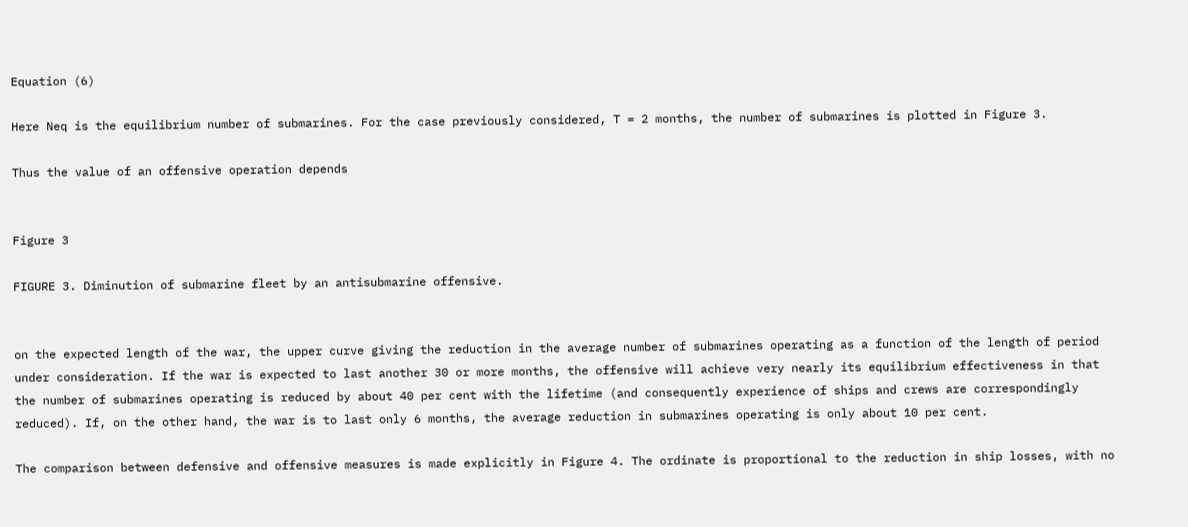Equation (6)

Here Neq is the equilibrium number of submarines. For the case previously considered, T = 2 months, the number of submarines is plotted in Figure 3.

Thus the value of an offensive operation depends


Figure 3

FIGURE 3. Diminution of submarine fleet by an antisubmarine offensive.


on the expected length of the war, the upper curve giving the reduction in the average number of submarines operating as a function of the length of period under consideration. If the war is expected to last another 30 or more months, the offensive will achieve very nearly its equilibrium effectiveness in that the number of submarines operating is reduced by about 40 per cent with the lifetime (and consequently experience of ships and crews are correspondingly reduced). If, on the other hand, the war is to last only 6 months, the average reduction in submarines operating is only about 10 per cent.

The comparison between defensive and offensive measures is made explicitly in Figure 4. The ordinate is proportional to the reduction in ship losses, with no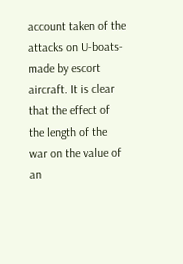account taken of the attacks on U-boats-made by escort aircraft. It is clear that the effect of the length of the war on the value of an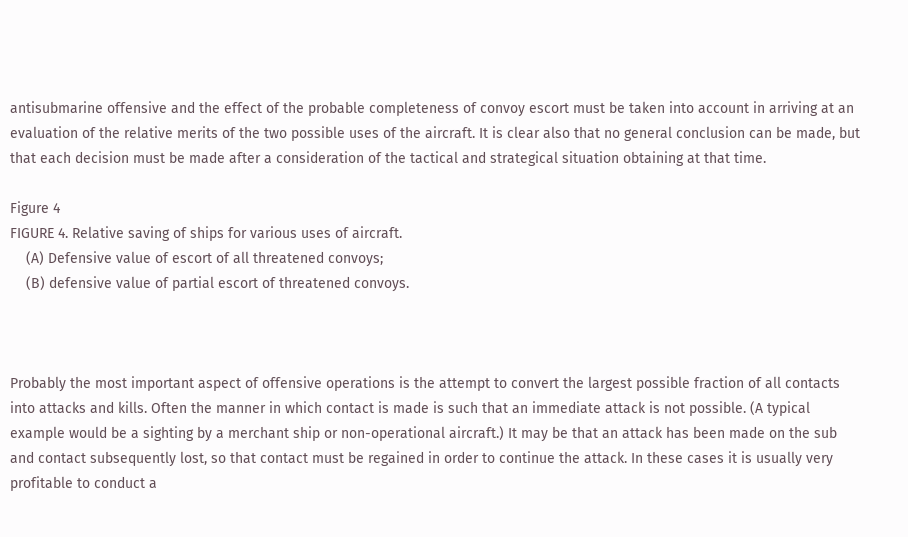antisubmarine offensive and the effect of the probable completeness of convoy escort must be taken into account in arriving at an evaluation of the relative merits of the two possible uses of the aircraft. It is clear also that no general conclusion can be made, but that each decision must be made after a consideration of the tactical and strategical situation obtaining at that time.

Figure 4
FIGURE 4. Relative saving of ships for various uses of aircraft.
    (A) Defensive value of escort of all threatened convoys;
    (B) defensive value of partial escort of threatened convoys.



Probably the most important aspect of offensive operations is the attempt to convert the largest possible fraction of all contacts into attacks and kills. Often the manner in which contact is made is such that an immediate attack is not possible. (A typical example would be a sighting by a merchant ship or non-operational aircraft.) It may be that an attack has been made on the sub and contact subsequently lost, so that contact must be regained in order to continue the attack. In these cases it is usually very profitable to conduct a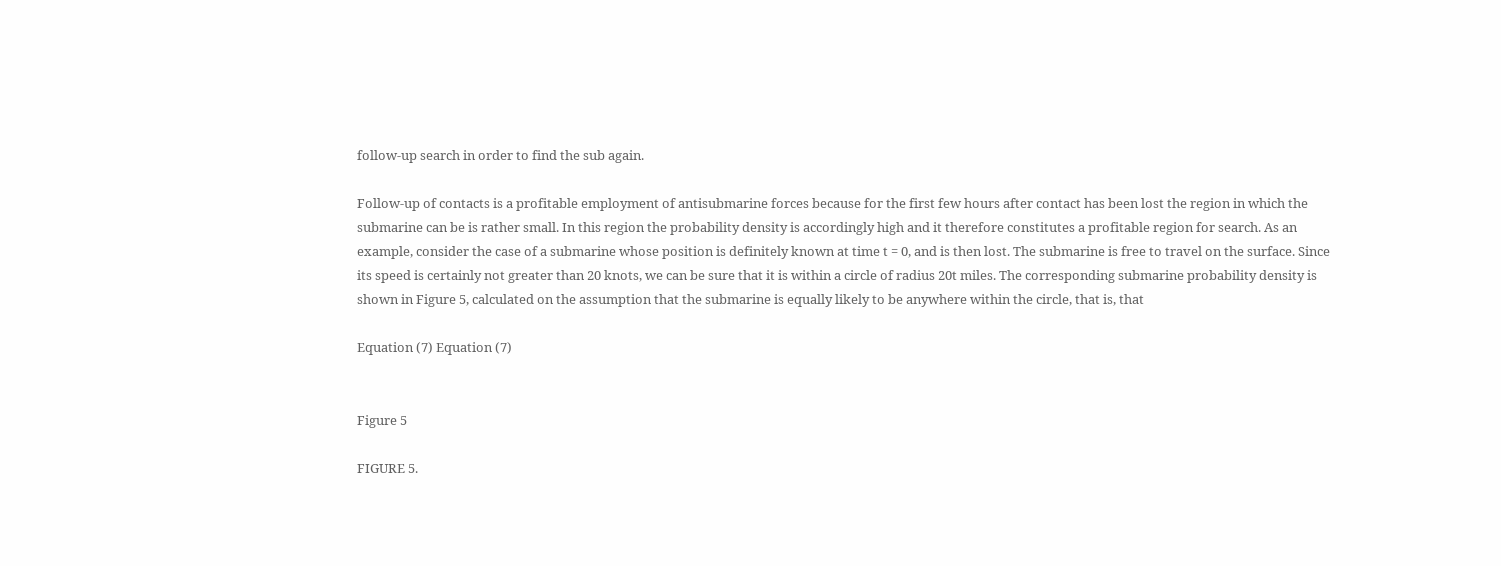follow-up search in order to find the sub again.

Follow-up of contacts is a profitable employment of antisubmarine forces because for the first few hours after contact has been lost the region in which the submarine can be is rather small. In this region the probability density is accordingly high and it therefore constitutes a profitable region for search. As an example, consider the case of a submarine whose position is definitely known at time t = 0, and is then lost. The submarine is free to travel on the surface. Since its speed is certainly not greater than 20 knots, we can be sure that it is within a circle of radius 20t miles. The corresponding submarine probability density is shown in Figure 5, calculated on the assumption that the submarine is equally likely to be anywhere within the circle, that is, that

Equation (7) Equation (7)


Figure 5

FIGURE 5.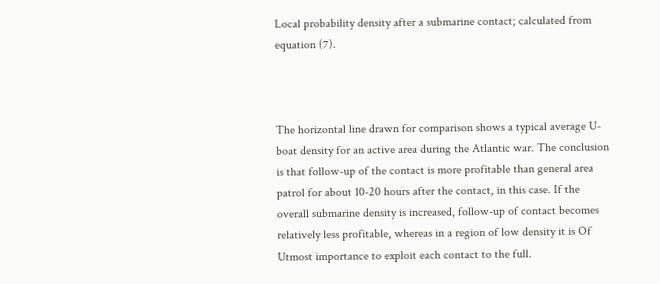Local probability density after a submarine contact; calculated from equation (7).



The horizontal line drawn for comparison shows a typical average U-boat density for an active area during the Atlantic war. The conclusion is that follow-up of the contact is more profitable than general area patrol for about 10-20 hours after the contact, in this case. If the overall submarine density is increased, follow-up of contact becomes relatively less profitable, whereas in a region of low density it is Of Utmost importance to exploit each contact to the full.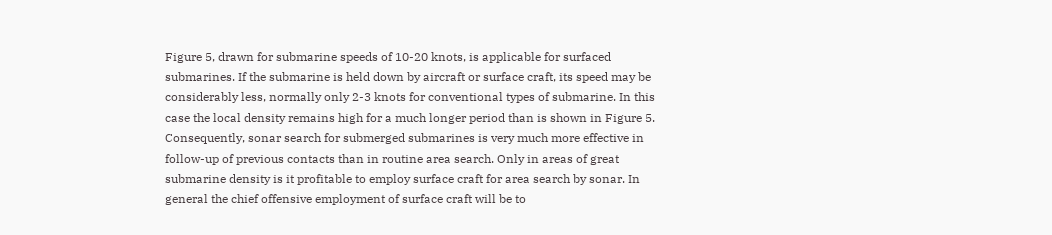Figure 5, drawn for submarine speeds of 10-20 knots, is applicable for surfaced submarines. If the submarine is held down by aircraft or surface craft, its speed may be considerably less, normally only 2-3 knots for conventional types of submarine. In this case the local density remains high for a much longer period than is shown in Figure 5. Consequently, sonar search for submerged submarines is very much more effective in follow-up of previous contacts than in routine area search. Only in areas of great submarine density is it profitable to employ surface craft for area search by sonar. In general the chief offensive employment of surface craft will be to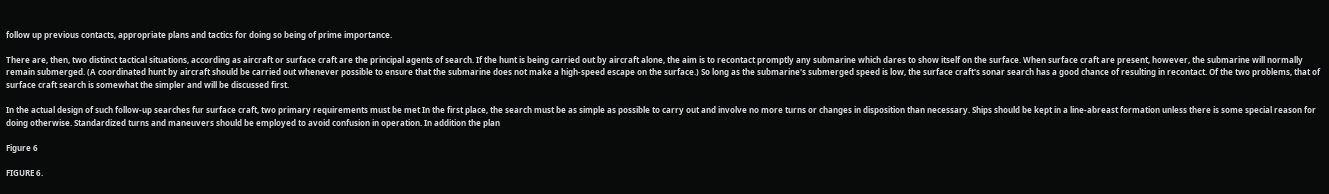follow up previous contacts, appropriate plans and tactics for doing so being of prime importance.

There are, then, two distinct tactical situations, according as aircraft or surface craft are the principal agents of search. If the hunt is being carried out by aircraft alone, the aim is to recontact promptly any submarine which dares to show itself on the surface. When surface craft are present, however, the submarine will normally remain submerged. (A coordinated hunt by aircraft should be carried out whenever possible to ensure that the submarine does not make a high-speed escape on the surface.) So long as the submarine's submerged speed is low, the surface craft's sonar search has a good chance of resulting in recontact. Of the two problems, that of surface craft search is somewhat the simpler and will be discussed first.

In the actual design of such follow-up searches fur surface craft, two primary requirements must be met In the first place, the search must be as simple as possible to carry out and involve no more turns or changes in disposition than necessary. Ships should be kept in a line-abreast formation unless there is some special reason for doing otherwise. Standardized turns and maneuvers should be employed to avoid confusion in operation. In addition the plan

Figure 6

FIGURE 6.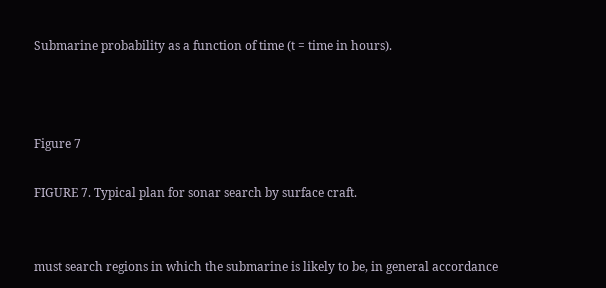Submarine probability as a function of time (t = time in hours).



Figure 7

FIGURE 7. Typical plan for sonar search by surface craft.


must search regions in which the submarine is likely to be, in general accordance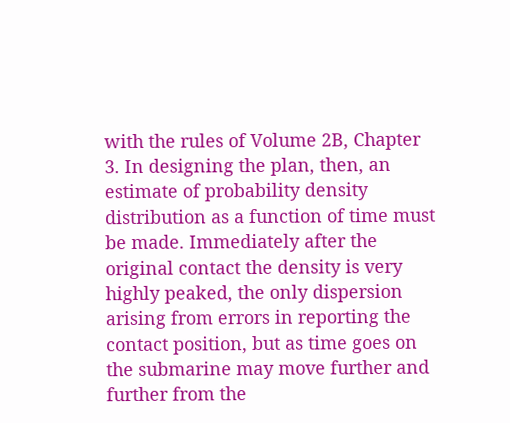with the rules of Volume 2B, Chapter 3. In designing the plan, then, an estimate of probability density distribution as a function of time must be made. Immediately after the original contact the density is very highly peaked, the only dispersion arising from errors in reporting the contact position, but as time goes on the submarine may move further and further from the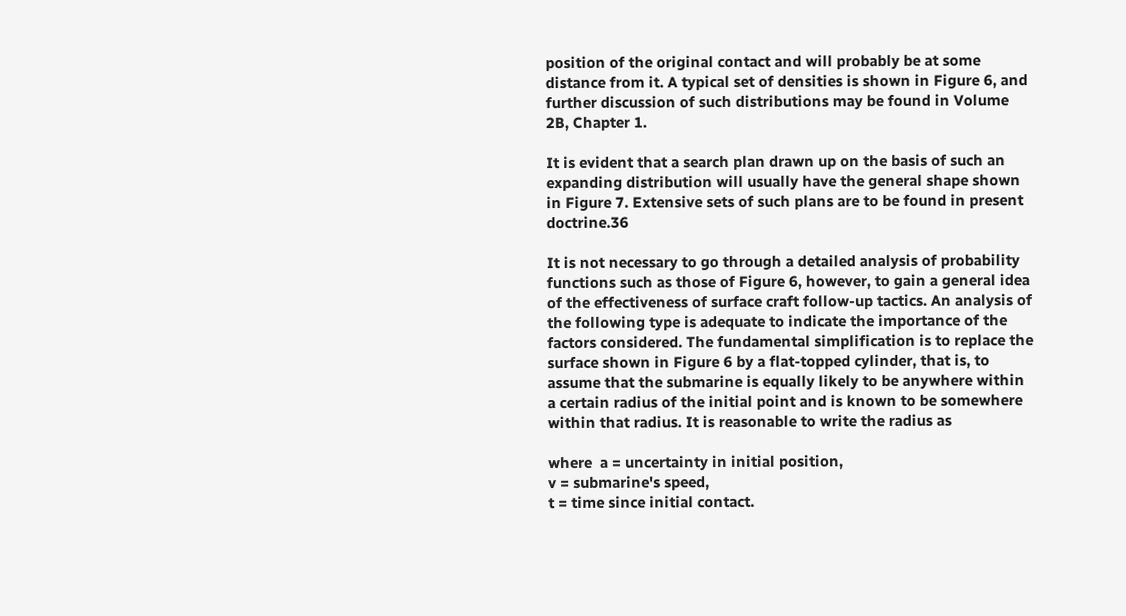position of the original contact and will probably be at some distance from it. A typical set of densities is shown in Figure 6, and further discussion of such distributions may be found in Volume 2B, Chapter 1.

It is evident that a search plan drawn up on the basis of such an expanding distribution will usually have the general shape shown in Figure 7. Extensive sets of such plans are to be found in present doctrine.36

It is not necessary to go through a detailed analysis of probability functions such as those of Figure 6, however, to gain a general idea of the effectiveness of surface craft follow-up tactics. An analysis of the following type is adequate to indicate the importance of the factors considered. The fundamental simplification is to replace the surface shown in Figure 6 by a flat-topped cylinder, that is, to assume that the submarine is equally likely to be anywhere within a certain radius of the initial point and is known to be somewhere within that radius. It is reasonable to write the radius as

where  a = uncertainty in initial position,
v = submarine's speed,
t = time since initial contact.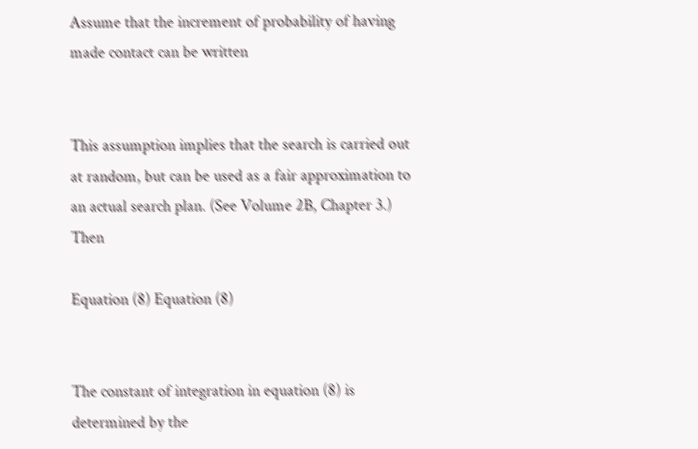Assume that the increment of probability of having made contact can be written


This assumption implies that the search is carried out at random, but can be used as a fair approximation to an actual search plan. (See Volume 2B, Chapter 3.) Then

Equation (8) Equation (8)


The constant of integration in equation (8) is determined by the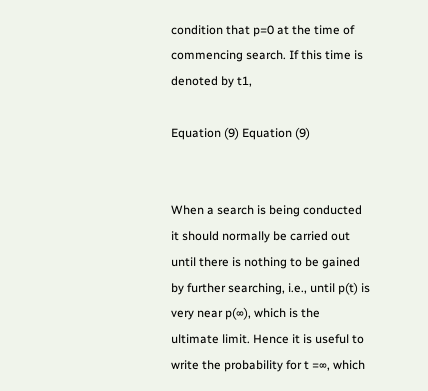condition that p=0 at the time of commencing search. If this time is denoted by t1,

Equation (9) Equation (9)


When a search is being conducted it should normally be carried out until there is nothing to be gained by further searching, i.e., until p(t) is very near p(∞), which is the ultimate limit. Hence it is useful to write the probability for t =∞, which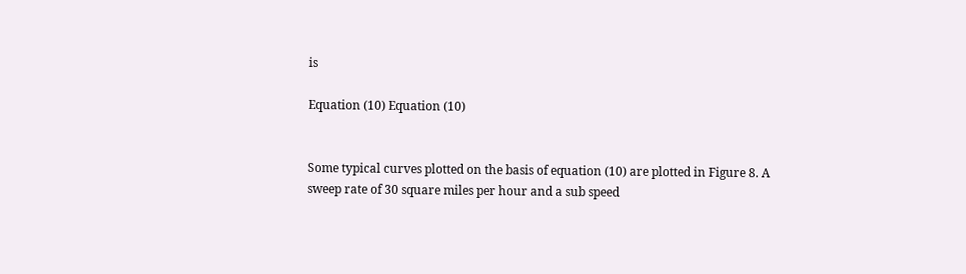is

Equation (10) Equation (10)


Some typical curves plotted on the basis of equation (10) are plotted in Figure 8. A sweep rate of 30 square miles per hour and a sub speed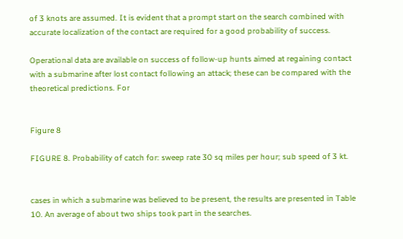of 3 knots are assumed. It is evident that a prompt start on the search combined with accurate localization of the contact are required for a good probability of success.

Operational data are available on success of follow-up hunts aimed at regaining contact with a submarine after lost contact following an attack; these can be compared with the theoretical predictions. For


Figure 8

FIGURE 8. Probability of catch for: sweep rate 30 sq miles per hour; sub speed of 3 kt.


cases in which a submarine was believed to be present, the results are presented in Table 10. An average of about two ships took part in the searches.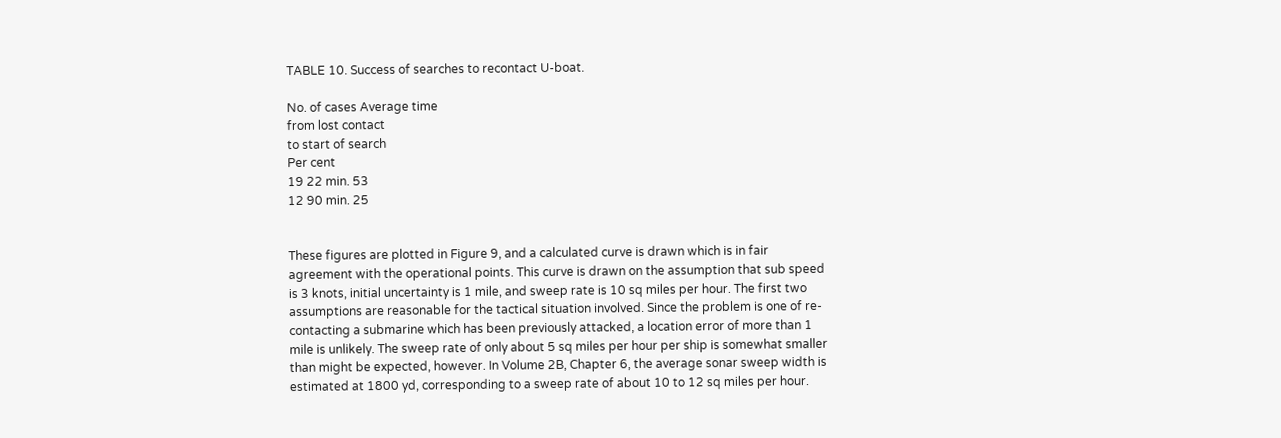TABLE 10. Success of searches to recontact U-boat.

No. of cases Average time
from lost contact
to start of search
Per cent
19 22 min. 53
12 90 min. 25


These figures are plotted in Figure 9, and a calculated curve is drawn which is in fair agreement with the operational points. This curve is drawn on the assumption that sub speed is 3 knots, initial uncertainty is 1 mile, and sweep rate is 10 sq miles per hour. The first two assumptions are reasonable for the tactical situation involved. Since the problem is one of re-contacting a submarine which has been previously attacked, a location error of more than 1 mile is unlikely. The sweep rate of only about 5 sq miles per hour per ship is somewhat smaller than might be expected, however. In Volume 2B, Chapter 6, the average sonar sweep width is estimated at 1800 yd, corresponding to a sweep rate of about 10 to 12 sq miles per hour.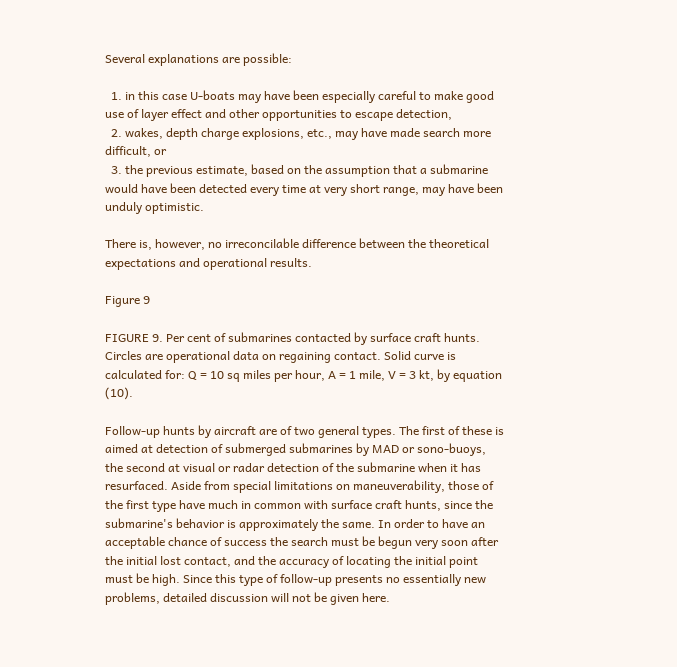Several explanations are possible:

  1. in this case U-boats may have been especially careful to make good use of layer effect and other opportunities to escape detection,
  2. wakes, depth charge explosions, etc., may have made search more difficult, or
  3. the previous estimate, based on the assumption that a submarine would have been detected every time at very short range, may have been unduly optimistic.

There is, however, no irreconcilable difference between the theoretical expectations and operational results.

Figure 9

FIGURE 9. Per cent of submarines contacted by surface craft hunts. Circles are operational data on regaining contact. Solid curve is calculated for: Q = 10 sq miles per hour, A = 1 mile, V = 3 kt, by equation (10).

Follow-up hunts by aircraft are of two general types. The first of these is aimed at detection of submerged submarines by MAD or sono-buoys, the second at visual or radar detection of the submarine when it has resurfaced. Aside from special limitations on maneuverability, those of the first type have much in common with surface craft hunts, since the submarine's behavior is approximately the same. In order to have an acceptable chance of success the search must be begun very soon after the initial lost contact, and the accuracy of locating the initial point must be high. Since this type of follow-up presents no essentially new problems, detailed discussion will not be given here.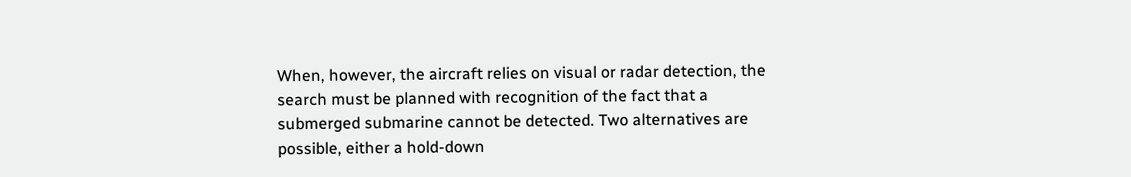When, however, the aircraft relies on visual or radar detection, the search must be planned with recognition of the fact that a submerged submarine cannot be detected. Two alternatives are possible, either a hold-down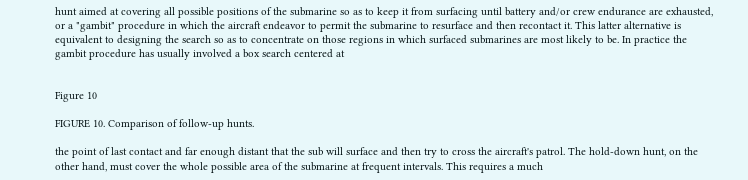hunt aimed at covering all possible positions of the submarine so as to keep it from surfacing until battery and/or crew endurance are exhausted, or a "gambit" procedure in which the aircraft endeavor to permit the submarine to resurface and then recontact it. This latter alternative is equivalent to designing the search so as to concentrate on those regions in which surfaced submarines are most likely to be. In practice the gambit procedure has usually involved a box search centered at


Figure 10

FIGURE 10. Comparison of follow-up hunts.

the point of last contact and far enough distant that the sub will surface and then try to cross the aircraft's patrol. The hold-down hunt, on the other hand, must cover the whole possible area of the submarine at frequent intervals. This requires a much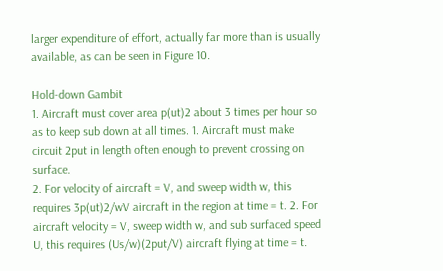larger expenditure of effort, actually far more than is usually available, as can be seen in Figure 10.

Hold-down Gambit
1. Aircraft must cover area p(ut)2 about 3 times per hour so as to keep sub down at all times. 1. Aircraft must make circuit 2put in length often enough to prevent crossing on surface.
2. For velocity of aircraft = V, and sweep width w, this requires 3p(ut)2/wV aircraft in the region at time = t. 2. For aircraft velocity = V, sweep width w, and sub surfaced speed U, this requires (Us/w)(2put/V) aircraft flying at time = t.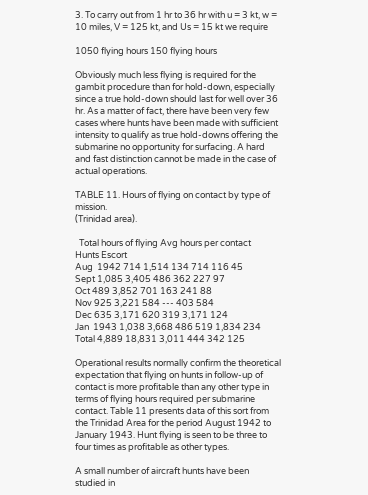3. To carry out from 1 hr to 36 hr with u = 3 kt, w = 10 miles, V = 125 kt, and Us = 15 kt we require

1050 flying hours 150 flying hours

Obviously much less flying is required for the gambit procedure than for hold-down, especially since a true hold-down should last for well over 36 hr. As a matter of fact, there have been very few cases where hunts have been made with sufficient intensity to qualify as true hold-downs offering the submarine no opportunity for surfacing. A hard and fast distinction cannot be made in the case of actual operations.

TABLE 11. Hours of flying on contact by type of mission.
(Trinidad area).

  Total hours of flying Avg hours per contact
Hunts Escort
Aug  1942 714 1,514 134 714 116 45
Sept 1,085 3,405 486 362 227 97
Oct 489 3,852 701 163 241 88
Nov 925 3,221 584 --- 403 584
Dec 635 3,171 620 319 3,171 124
Jan  1943 1,038 3,668 486 519 1,834 234
Total 4,889 18,831 3,011 444 342 125

Operational results normally confirm the theoretical expectation that flying on hunts in follow-up of contact is more profitable than any other type in terms of flying hours required per submarine contact. Table 11 presents data of this sort from the Trinidad Area for the period August 1942 to January 1943. Hunt flying is seen to be three to four times as profitable as other types.

A small number of aircraft hunts have been studied in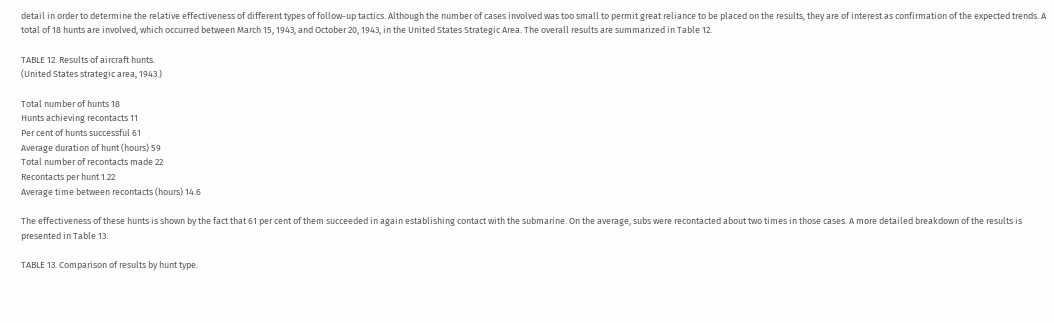detail in order to determine the relative effectiveness of different types of follow-up tactics. Although the number of cases involved was too small to permit great reliance to be placed on the results, they are of interest as confirmation of the expected trends. A total of 18 hunts are involved, which occurred between March 15, 1943, and October 20, 1943, in the United States Strategic Area. The overall results are summarized in Table 12.

TABLE 12. Results of aircraft hunts.
(United States strategic area, 1943.)

Total number of hunts 18
Hunts achieving recontacts 11
Per cent of hunts successful 61
Average duration of hunt (hours) 59
Total number of recontacts made 22
Recontacts per hunt 1.22
Average time between recontacts (hours) 14.6

The effectiveness of these hunts is shown by the fact that 61 per cent of them succeeded in again establishing contact with the submarine. On the average, subs were recontacted about two times in those cases. A more detailed breakdown of the results is presented in Table 13.

TABLE 13. Comparison of results by hunt type.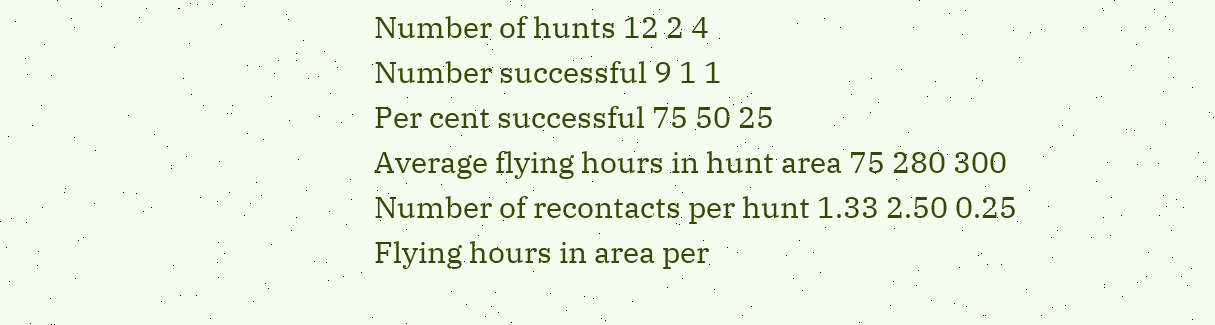Number of hunts 12 2 4
Number successful 9 1 1
Per cent successful 75 50 25
Average flying hours in hunt area 75 280 300
Number of recontacts per hunt 1.33 2.50 0.25
Flying hours in area per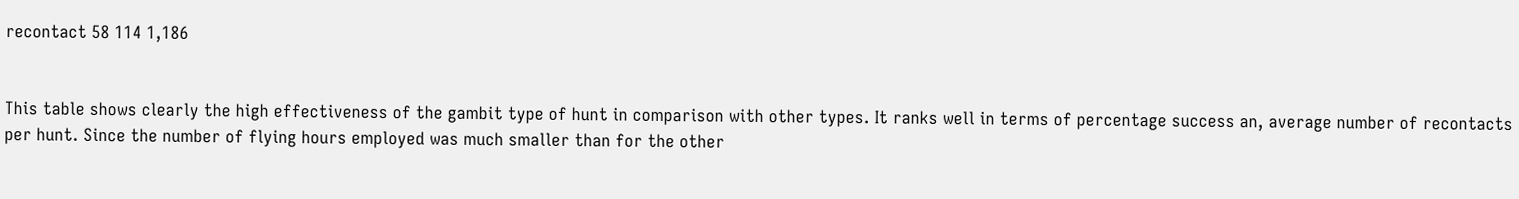recontact 58 114 1,186


This table shows clearly the high effectiveness of the gambit type of hunt in comparison with other types. It ranks well in terms of percentage success an, average number of recontacts per hunt. Since the number of flying hours employed was much smaller than for the other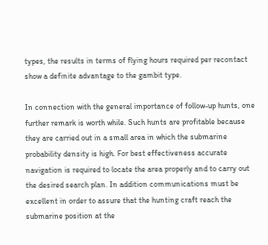types, the results in terms of flying hours required per recontact show a definite advantage to the gambit type.

In connection with the general importance of follow-up hunts, one further remark is worth while. Such hunts are profitable because they are carried out in a small area in which the submarine probability density is high. For best effectiveness accurate navigation is required to locate the area properly and to carry out the desired search plan. In addition communications must be excellent in order to assure that the hunting craft reach the submarine position at the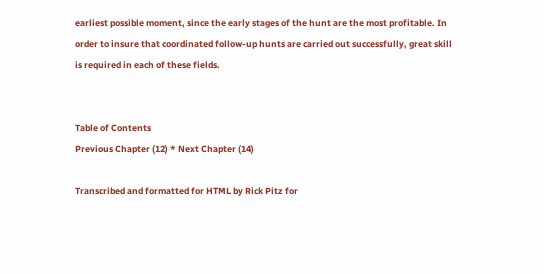earliest possible moment, since the early stages of the hunt are the most profitable. In order to insure that coordinated follow-up hunts are carried out successfully, great skill is required in each of these fields.


Table of Contents
Previous Chapter (12) * Next Chapter (14)

Transcribed and formatted for HTML by Rick Pitz for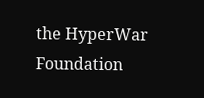the HyperWar Foundation